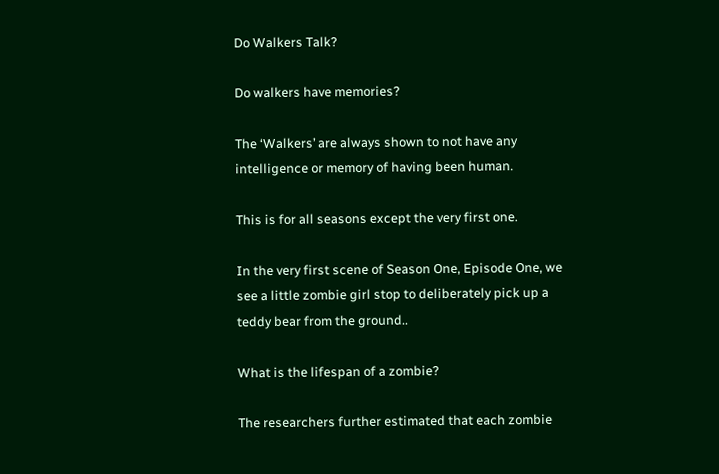Do Walkers Talk?

Do walkers have memories?

The ‘Walkers’ are always shown to not have any intelligence or memory of having been human.

This is for all seasons except the very first one.

In the very first scene of Season One, Episode One, we see a little zombie girl stop to deliberately pick up a teddy bear from the ground..

What is the lifespan of a zombie?

The researchers further estimated that each zombie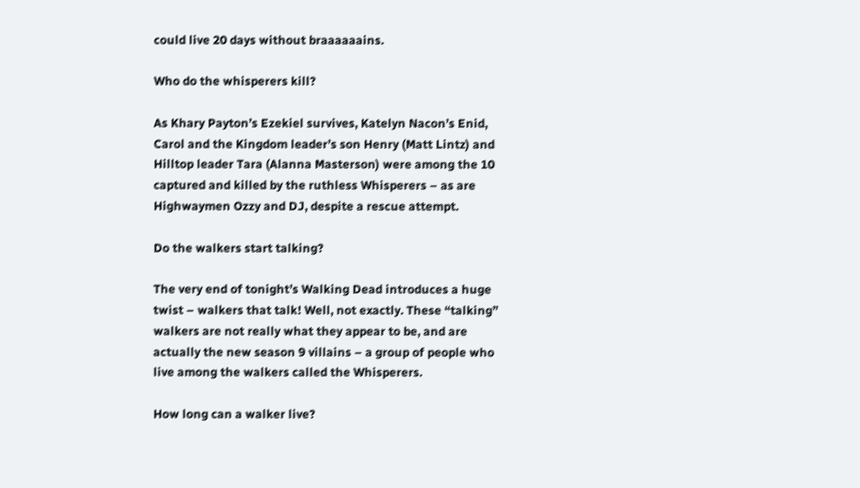could live 20 days without braaaaaains.

Who do the whisperers kill?

As Khary Payton’s Ezekiel survives, Katelyn Nacon’s Enid, Carol and the Kingdom leader’s son Henry (Matt Lintz) and Hilltop leader Tara (Alanna Masterson) were among the 10 captured and killed by the ruthless Whisperers – as are Highwaymen Ozzy and DJ, despite a rescue attempt.

Do the walkers start talking?

The very end of tonight’s Walking Dead introduces a huge twist – walkers that talk! Well, not exactly. These “talking” walkers are not really what they appear to be, and are actually the new season 9 villains – a group of people who live among the walkers called the Whisperers.

How long can a walker live?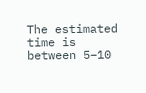The estimated time is between 5–10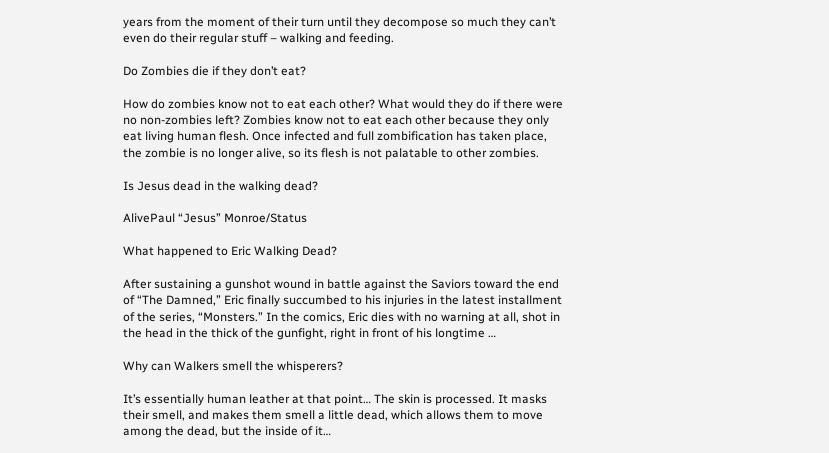years from the moment of their turn until they decompose so much they can’t even do their regular stuff – walking and feeding.

Do Zombies die if they don’t eat?

How do zombies know not to eat each other? What would they do if there were no non-zombies left? Zombies know not to eat each other because they only eat living human flesh. Once infected and full zombification has taken place, the zombie is no longer alive, so its flesh is not palatable to other zombies.

Is Jesus dead in the walking dead?

AlivePaul “Jesus” Monroe/Status

What happened to Eric Walking Dead?

After sustaining a gunshot wound in battle against the Saviors toward the end of “The Damned,” Eric finally succumbed to his injuries in the latest installment of the series, “Monsters.” In the comics, Eric dies with no warning at all, shot in the head in the thick of the gunfight, right in front of his longtime …

Why can Walkers smell the whisperers?

It’s essentially human leather at that point… The skin is processed. It masks their smell, and makes them smell a little dead, which allows them to move among the dead, but the inside of it…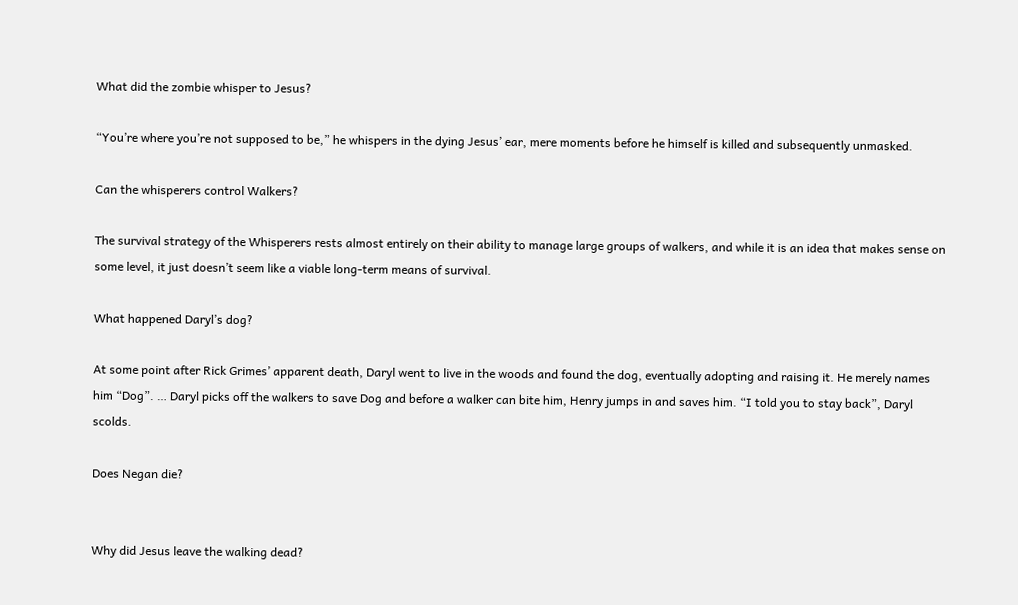What did the zombie whisper to Jesus?

“You’re where you’re not supposed to be,” he whispers in the dying Jesus’ ear, mere moments before he himself is killed and subsequently unmasked.

Can the whisperers control Walkers?

The survival strategy of the Whisperers rests almost entirely on their ability to manage large groups of walkers, and while it is an idea that makes sense on some level, it just doesn’t seem like a viable long-term means of survival.

What happened Daryl’s dog?

At some point after Rick Grimes’ apparent death, Daryl went to live in the woods and found the dog, eventually adopting and raising it. He merely names him “Dog”. … Daryl picks off the walkers to save Dog and before a walker can bite him, Henry jumps in and saves him. “I told you to stay back”, Daryl scolds.

Does Negan die?


Why did Jesus leave the walking dead?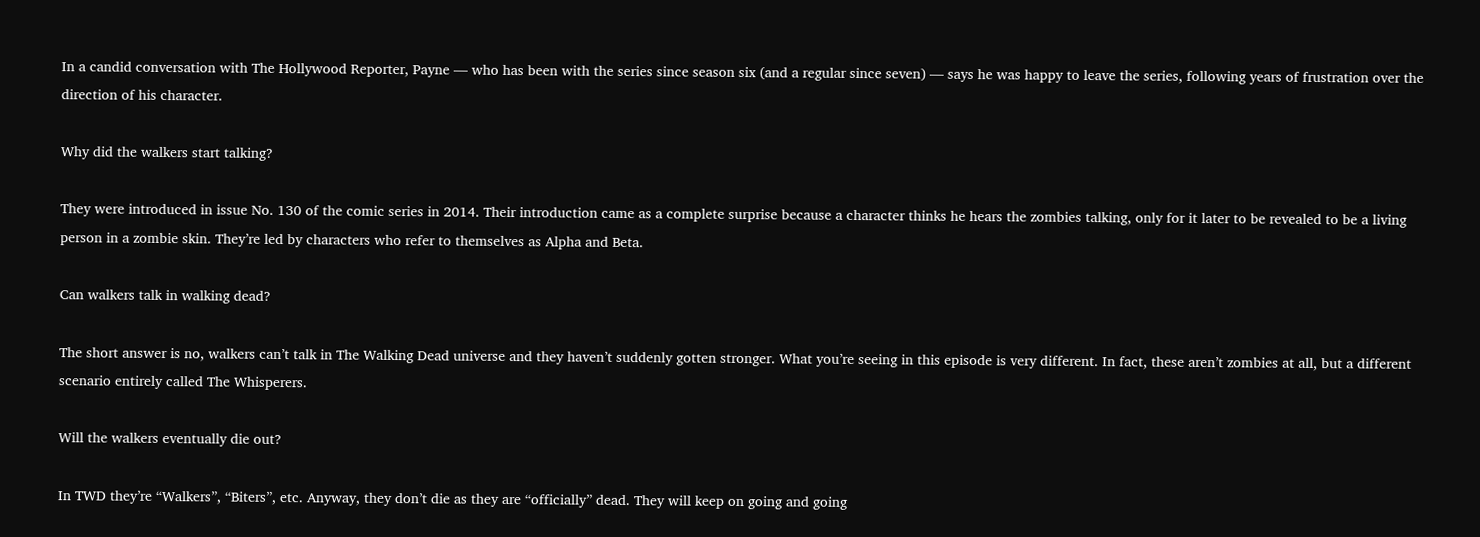In a candid conversation with The Hollywood Reporter, Payne — who has been with the series since season six (and a regular since seven) — says he was happy to leave the series, following years of frustration over the direction of his character.

Why did the walkers start talking?

They were introduced in issue No. 130 of the comic series in 2014. Their introduction came as a complete surprise because a character thinks he hears the zombies talking, only for it later to be revealed to be a living person in a zombie skin. They’re led by characters who refer to themselves as Alpha and Beta.

Can walkers talk in walking dead?

The short answer is no, walkers can’t talk in The Walking Dead universe and they haven’t suddenly gotten stronger. What you’re seeing in this episode is very different. In fact, these aren’t zombies at all, but a different scenario entirely called The Whisperers.

Will the walkers eventually die out?

In TWD they’re “Walkers”, “Biters”, etc. Anyway, they don’t die as they are “officially” dead. They will keep on going and going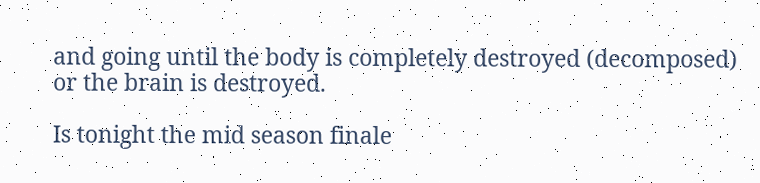and going until the body is completely destroyed (decomposed) or the brain is destroyed.

Is tonight the mid season finale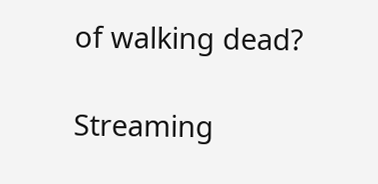of walking dead?

Streaming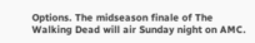Options. The midseason finale of The Walking Dead will air Sunday night on AMC.